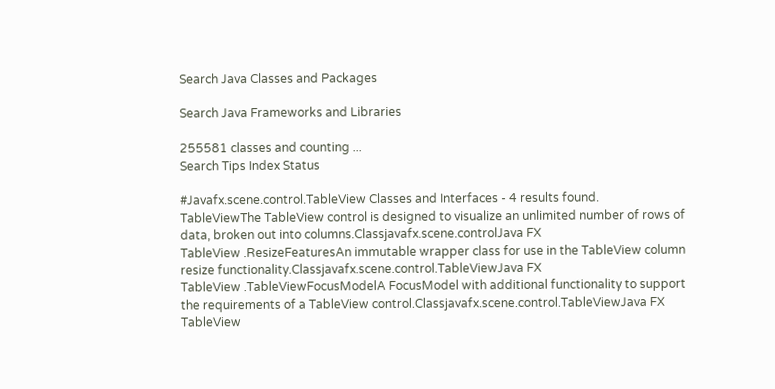Search Java Classes and Packages

Search Java Frameworks and Libraries

255581 classes and counting ...
Search Tips Index Status

#Javafx.scene.control.TableView Classes and Interfaces - 4 results found.
TableViewThe TableView control is designed to visualize an unlimited number of rows of data, broken out into columns.Classjavafx.scene.controlJava FX
TableView .ResizeFeaturesAn immutable wrapper class for use in the TableView column resize functionality.Classjavafx.scene.control.TableViewJava FX
TableView .TableViewFocusModelA FocusModel with additional functionality to support the requirements of a TableView control.Classjavafx.scene.control.TableViewJava FX
TableView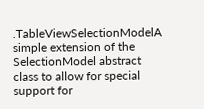.TableViewSelectionModelA simple extension of the SelectionModel abstract class to allow for special support for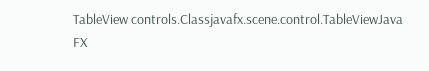TableView controls.Classjavafx.scene.control.TableViewJava FX